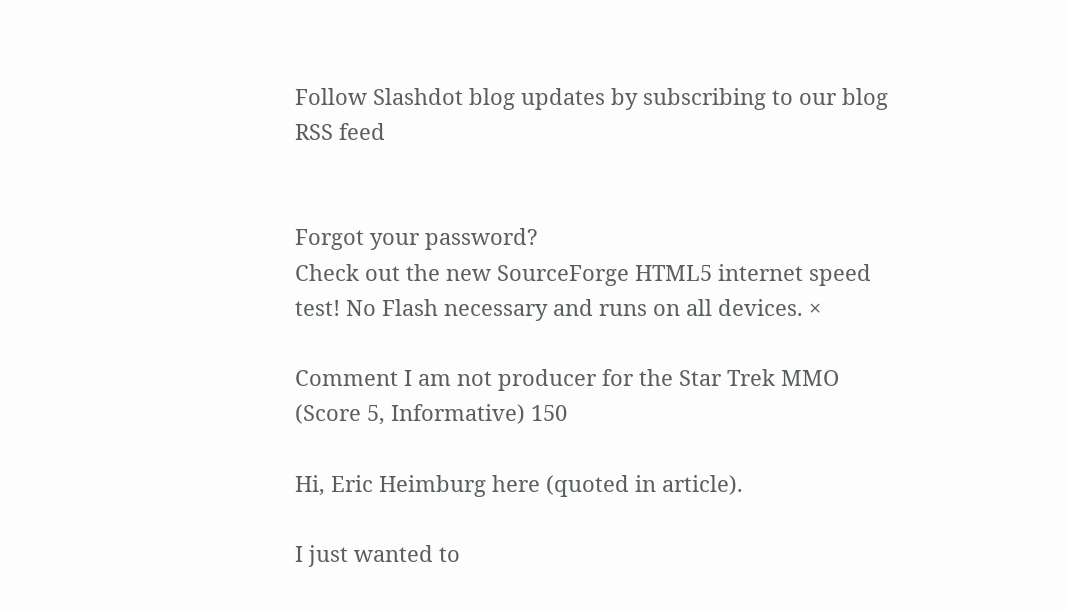Follow Slashdot blog updates by subscribing to our blog RSS feed


Forgot your password?
Check out the new SourceForge HTML5 internet speed test! No Flash necessary and runs on all devices. ×

Comment I am not producer for the Star Trek MMO (Score 5, Informative) 150

Hi, Eric Heimburg here (quoted in article).

I just wanted to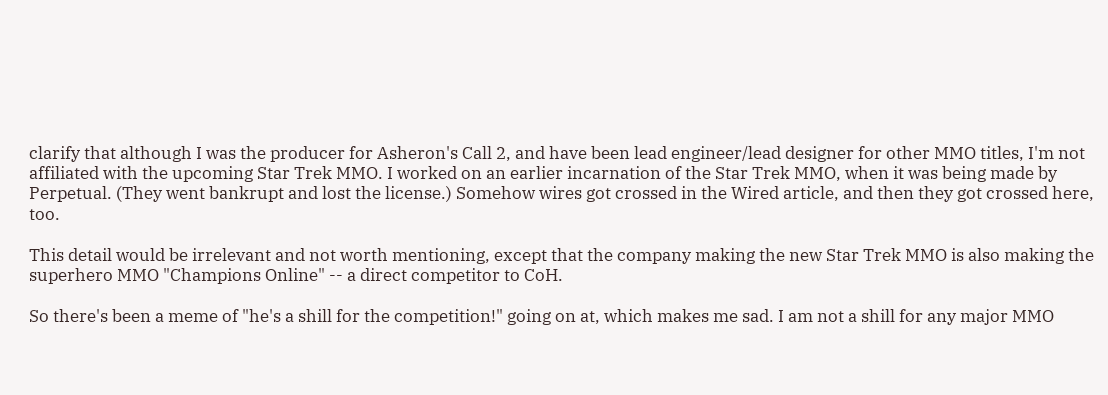clarify that although I was the producer for Asheron's Call 2, and have been lead engineer/lead designer for other MMO titles, I'm not affiliated with the upcoming Star Trek MMO. I worked on an earlier incarnation of the Star Trek MMO, when it was being made by Perpetual. (They went bankrupt and lost the license.) Somehow wires got crossed in the Wired article, and then they got crossed here, too.

This detail would be irrelevant and not worth mentioning, except that the company making the new Star Trek MMO is also making the superhero MMO "Champions Online" -- a direct competitor to CoH.

So there's been a meme of "he's a shill for the competition!" going on at, which makes me sad. I am not a shill for any major MMO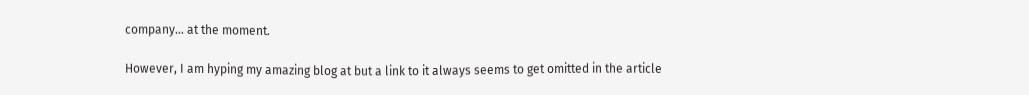company... at the moment.

However, I am hyping my amazing blog at but a link to it always seems to get omitted in the article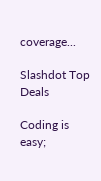coverage...

Slashdot Top Deals

Coding is easy;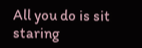All you do is sit staring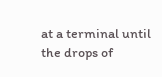at a terminal until the drops of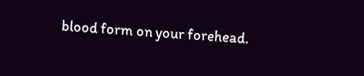blood form on your forehead.